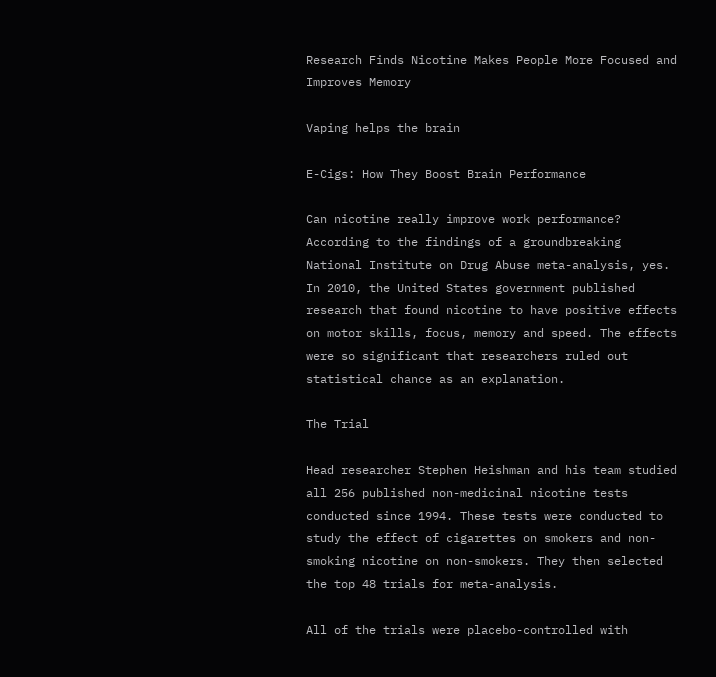Research Finds Nicotine Makes People More Focused and Improves Memory

Vaping helps the brain

E-Cigs: How They Boost Brain Performance

Can nicotine really improve work performance? According to the findings of a groundbreaking National Institute on Drug Abuse meta-analysis, yes. In 2010, the United States government published research that found nicotine to have positive effects on motor skills, focus, memory and speed. The effects were so significant that researchers ruled out statistical chance as an explanation.

The Trial

Head researcher Stephen Heishman and his team studied all 256 published non-medicinal nicotine tests conducted since 1994. These tests were conducted to study the effect of cigarettes on smokers and non-smoking nicotine on non-smokers. They then selected the top 48 trials for meta-analysis.

All of the trials were placebo-controlled with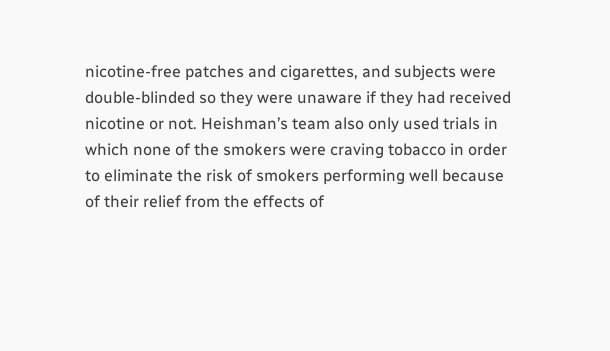nicotine-free patches and cigarettes, and subjects were double-blinded so they were unaware if they had received nicotine or not. Heishman’s team also only used trials in which none of the smokers were craving tobacco in order to eliminate the risk of smokers performing well because of their relief from the effects of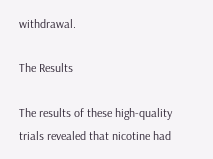withdrawal.

The Results

The results of these high-quality trials revealed that nicotine had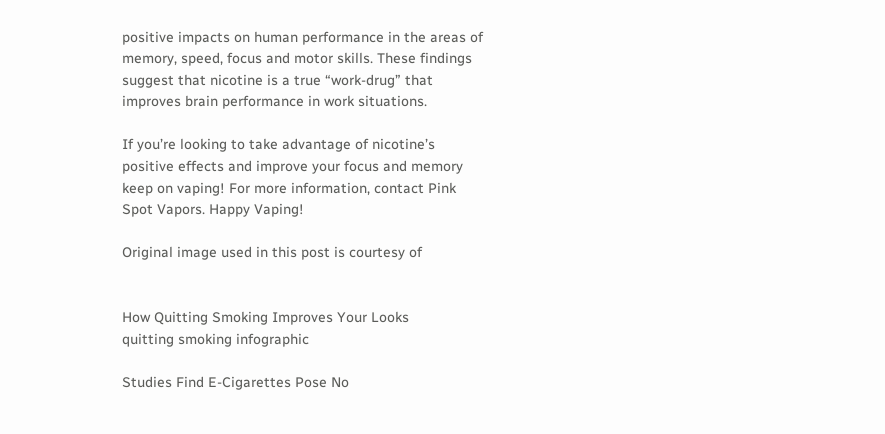positive impacts on human performance in the areas of memory, speed, focus and motor skills. These findings suggest that nicotine is a true “work-drug” that improves brain performance in work situations.

If you’re looking to take advantage of nicotine’s positive effects and improve your focus and memory keep on vaping! For more information, contact Pink Spot Vapors. Happy Vaping!

Original image used in this post is courtesy of


How Quitting Smoking Improves Your Looks
quitting smoking infographic

Studies Find E-Cigarettes Pose No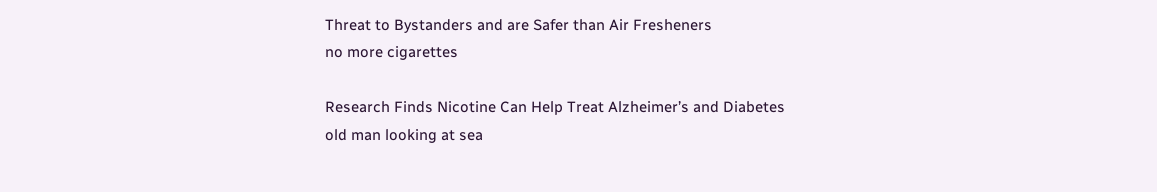Threat to Bystanders and are Safer than Air Fresheners
no more cigarettes

Research Finds Nicotine Can Help Treat Alzheimer’s and Diabetes
old man looking at sea